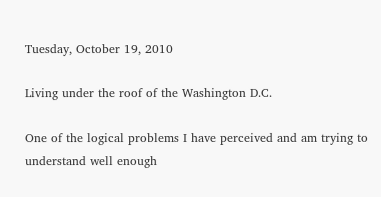Tuesday, October 19, 2010

Living under the roof of the Washington D.C.

One of the logical problems I have perceived and am trying to understand well enough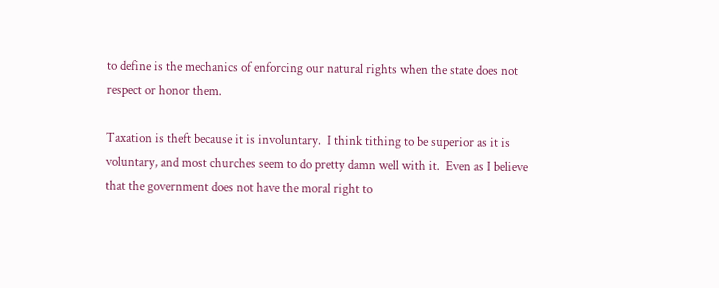to define is the mechanics of enforcing our natural rights when the state does not respect or honor them.

Taxation is theft because it is involuntary.  I think tithing to be superior as it is voluntary, and most churches seem to do pretty damn well with it.  Even as I believe that the government does not have the moral right to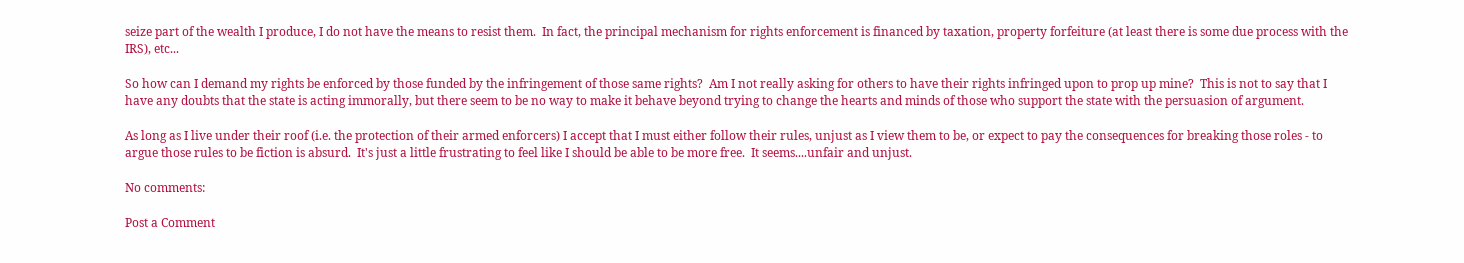seize part of the wealth I produce, I do not have the means to resist them.  In fact, the principal mechanism for rights enforcement is financed by taxation, property forfeiture (at least there is some due process with the IRS), etc...

So how can I demand my rights be enforced by those funded by the infringement of those same rights?  Am I not really asking for others to have their rights infringed upon to prop up mine?  This is not to say that I have any doubts that the state is acting immorally, but there seem to be no way to make it behave beyond trying to change the hearts and minds of those who support the state with the persuasion of argument.

As long as I live under their roof (i.e. the protection of their armed enforcers) I accept that I must either follow their rules, unjust as I view them to be, or expect to pay the consequences for breaking those roles - to argue those rules to be fiction is absurd.  It's just a little frustrating to feel like I should be able to be more free.  It seems....unfair and unjust.

No comments:

Post a Comment